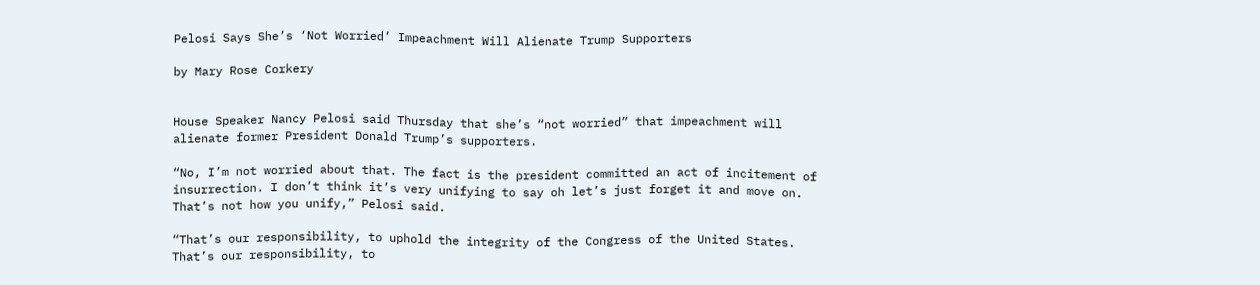Pelosi Says She’s ‘Not Worried’ Impeachment Will Alienate Trump Supporters

by Mary Rose Corkery


House Speaker Nancy Pelosi said Thursday that she’s “not worried” that impeachment will alienate former President Donald Trump’s supporters.

“No, I’m not worried about that. The fact is the president committed an act of incitement of insurrection. I don’t think it’s very unifying to say oh let’s just forget it and move on. That’s not how you unify,” Pelosi said.

“That’s our responsibility, to uphold the integrity of the Congress of the United States. That’s our responsibility, to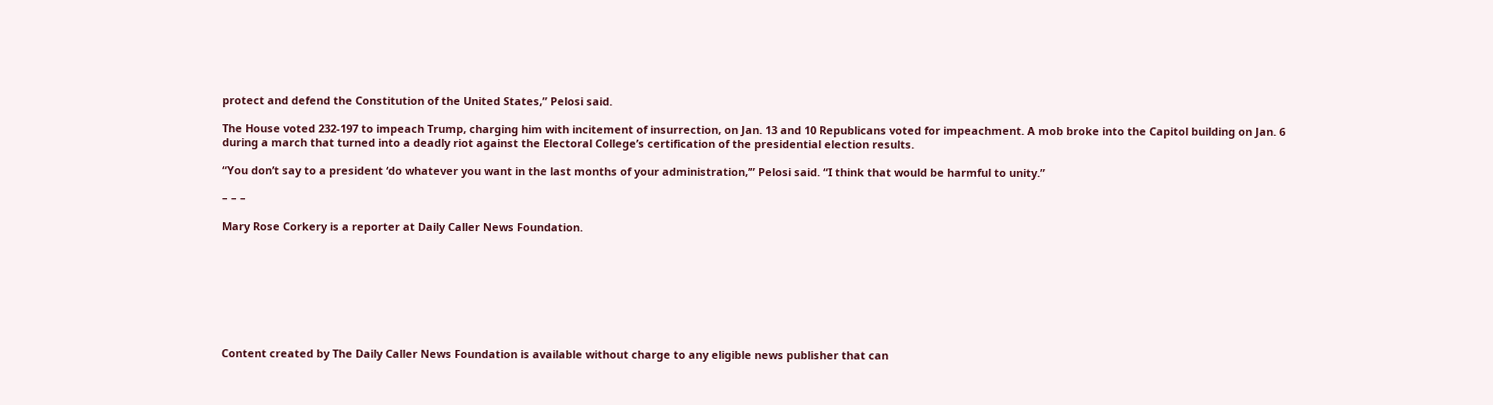protect and defend the Constitution of the United States,” Pelosi said.

The House voted 232-197 to impeach Trump, charging him with incitement of insurrection, on Jan. 13 and 10 Republicans voted for impeachment. A mob broke into the Capitol building on Jan. 6 during a march that turned into a deadly riot against the Electoral College’s certification of the presidential election results.

“You don’t say to a president ‘do whatever you want in the last months of your administration,’” Pelosi said. “I think that would be harmful to unity.”

– – –

Mary Rose Corkery is a reporter at Daily Caller News Foundation.








Content created by The Daily Caller News Foundation is available without charge to any eligible news publisher that can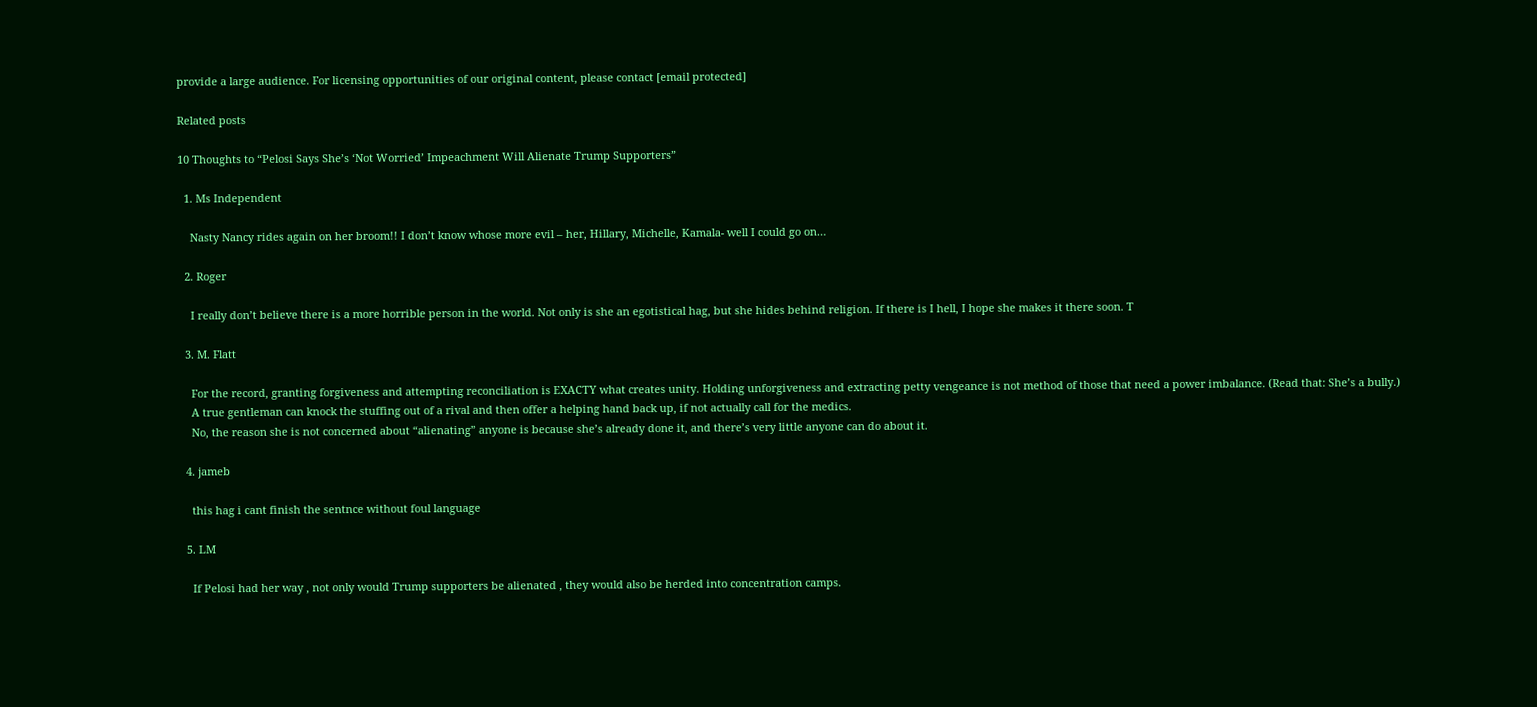provide a large audience. For licensing opportunities of our original content, please contact [email protected]

Related posts

10 Thoughts to “Pelosi Says She’s ‘Not Worried’ Impeachment Will Alienate Trump Supporters”

  1. Ms Independent

    Nasty Nancy rides again on her broom!! I don’t know whose more evil – her, Hillary, Michelle, Kamala- well I could go on…

  2. Roger

    I really don’t believe there is a more horrible person in the world. Not only is she an egotistical hag, but she hides behind religion. If there is I hell, I hope she makes it there soon. T

  3. M. Flatt

    For the record, granting forgiveness and attempting reconciliation is EXACTY what creates unity. Holding unforgiveness and extracting petty vengeance is not method of those that need a power imbalance. (Read that: She’s a bully.)
    A true gentleman can knock the stuffing out of a rival and then offer a helping hand back up, if not actually call for the medics.
    No, the reason she is not concerned about “alienating” anyone is because she’s already done it, and there’s very little anyone can do about it.

  4. jameb

    this hag i cant finish the sentnce without foul language

  5. LM

    If Pelosi had her way , not only would Trump supporters be alienated , they would also be herded into concentration camps.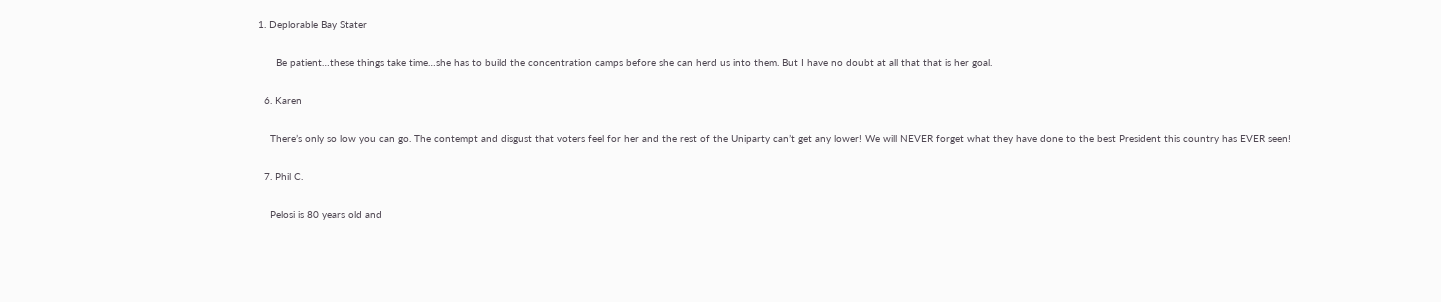1. Deplorable Bay Stater

      Be patient…these things take time…she has to build the concentration camps before she can herd us into them. But I have no doubt at all that that is her goal.

  6. Karen

    There’s only so low you can go. The contempt and disgust that voters feel for her and the rest of the Uniparty can’t get any lower! We will NEVER forget what they have done to the best President this country has EVER seen!

  7. Phil C.

    Pelosi is 80 years old and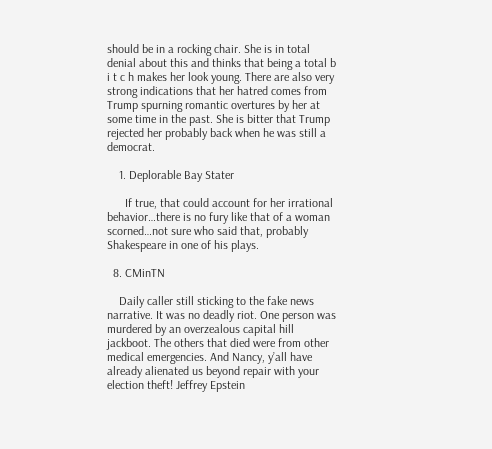should be in a rocking chair. She is in total denial about this and thinks that being a total b i t c h makes her look young. There are also very strong indications that her hatred comes from Trump spurning romantic overtures by her at some time in the past. She is bitter that Trump rejected her probably back when he was still a democrat.

    1. Deplorable Bay Stater

      If true, that could account for her irrational behavior…there is no fury like that of a woman scorned…not sure who said that, probably Shakespeare in one of his plays.

  8. CMinTN

    Daily caller still sticking to the fake news narrative. It was no deadly riot. One person was murdered by an overzealous capital hill jackboot. The others that died were from other medical emergencies. And Nancy, y’all have already alienated us beyond repair with your election theft! Jeffrey Epstein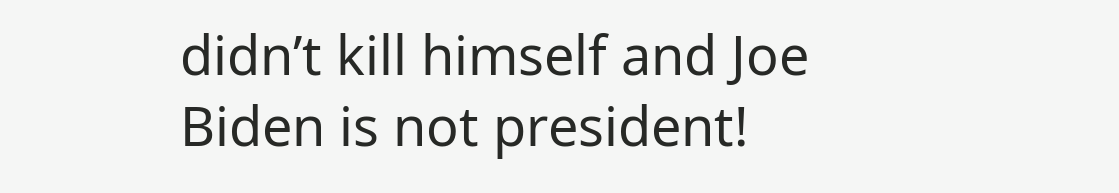didn’t kill himself and Joe Biden is not president!